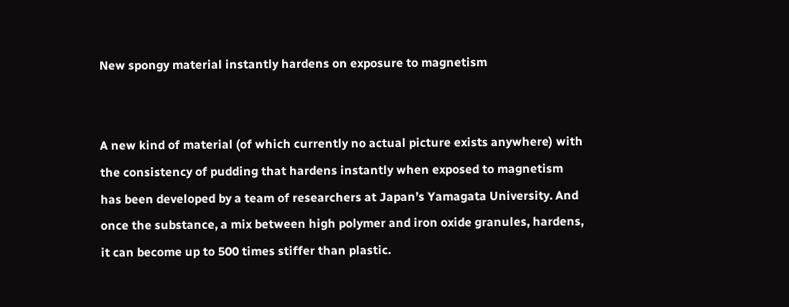New spongy material instantly hardens on exposure to magnetism


A new kind of material (of which currently no actual picture exists anywhere) with the consistency of pudding that hardens instantly when exposed to magnetism has been developed by a team of researchers at Japan’s Yamagata University. And once the substance, a mix between high polymer and iron oxide granules, hardens, it can become up to 500 times stiffer than plastic.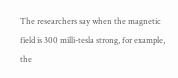The researchers say when the magnetic field is 300 milli-tesla strong, for example, the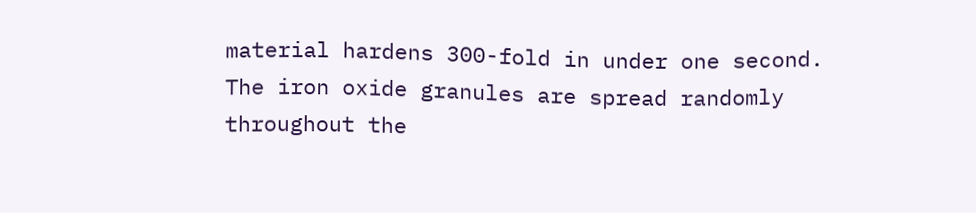material hardens 300-fold in under one second. The iron oxide granules are spread randomly throughout the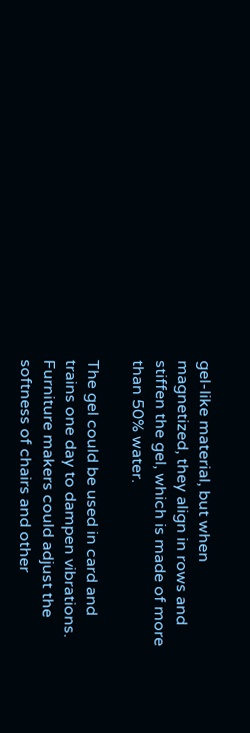gel-like material, but when magnetized, they align in rows and stiffen the gel, which is made of more than 50% water.

The gel could be used in card and trains one day to dampen vibrations. Furniture makers could adjust the softness of chairs and other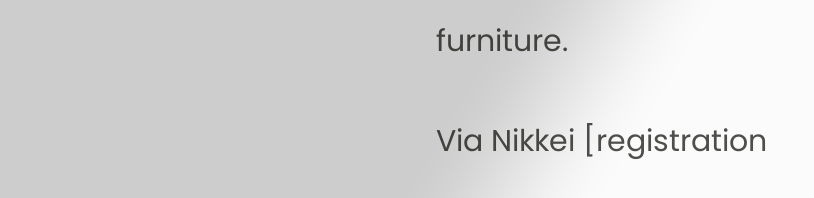furniture.

Via Nikkei [registration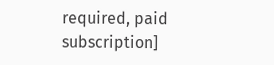required, paid subscription]